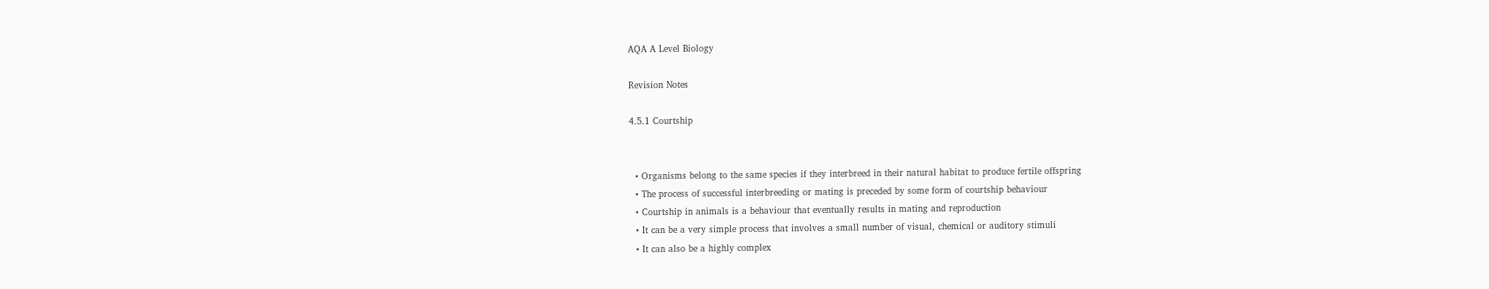AQA A Level Biology

Revision Notes

4.5.1 Courtship


  • Organisms belong to the same species if they interbreed in their natural habitat to produce fertile offspring
  • The process of successful interbreeding or mating is preceded by some form of courtship behaviour
  • Courtship in animals is a behaviour that eventually results in mating and reproduction
  • It can be a very simple process that involves a small number of visual, chemical or auditory stimuli
  • It can also be a highly complex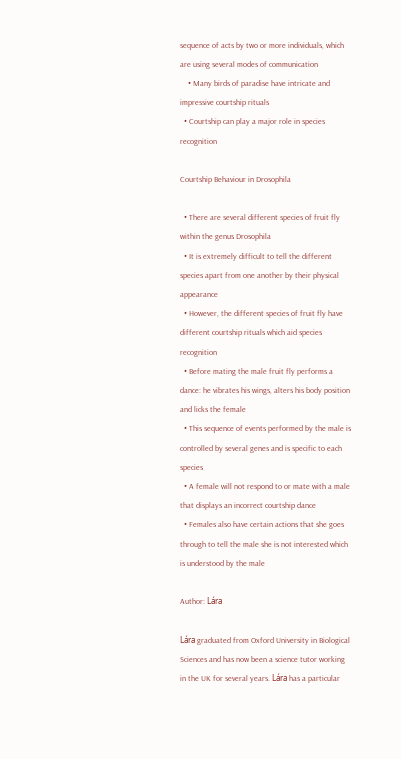sequence of acts by two or more individuals, which are using several modes of communication
    • Many birds of paradise have intricate and impressive courtship rituals
  • Courtship can play a major role in species recognition

Courtship Behaviour in Drosophila

  • There are several different species of fruit fly within the genus Drosophila
  • It is extremely difficult to tell the different species apart from one another by their physical appearance
  • However, the different species of fruit fly have different courtship rituals which aid species recognition
  • Before mating the male fruit fly performs a dance: he vibrates his wings, alters his body position and licks the female
  • This sequence of events performed by the male is controlled by several genes and is specific to each species
  • A female will not respond to or mate with a male that displays an incorrect courtship dance
  • Females also have certain actions that she goes through to tell the male she is not interested which is understood by the male

Author: Lára

Lára graduated from Oxford University in Biological Sciences and has now been a science tutor working in the UK for several years. Lára has a particular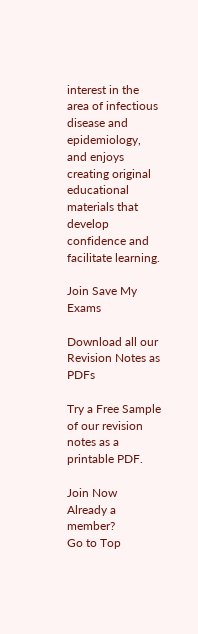interest in the area of infectious disease and epidemiology, and enjoys creating original educational materials that develop confidence and facilitate learning.

Join Save My Exams

Download all our Revision Notes as PDFs

Try a Free Sample of our revision notes as a printable PDF.

Join Now
Already a member?
Go to Top